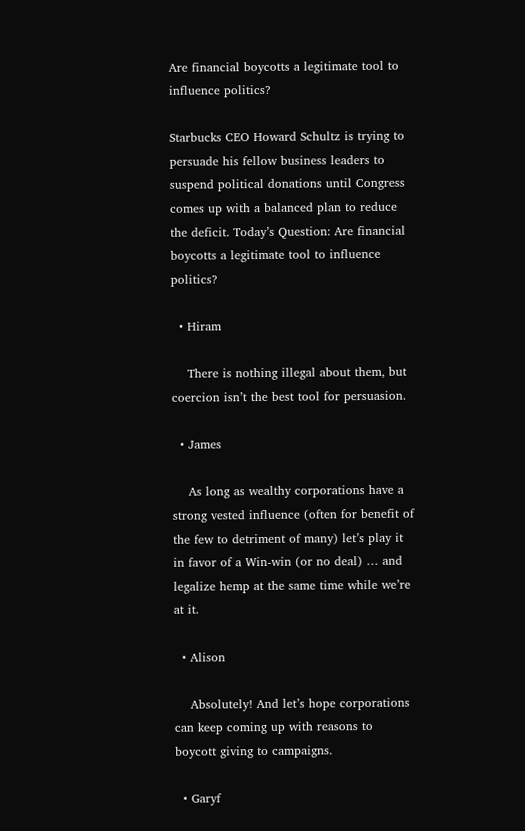Are financial boycotts a legitimate tool to influence politics?

Starbucks CEO Howard Schultz is trying to persuade his fellow business leaders to suspend political donations until Congress comes up with a balanced plan to reduce the deficit. Today’s Question: Are financial boycotts a legitimate tool to influence politics?

  • Hiram

    There is nothing illegal about them, but coercion isn’t the best tool for persuasion.

  • James

    As long as wealthy corporations have a strong vested influence (often for benefit of the few to detriment of many) let’s play it in favor of a Win-win (or no deal) … and legalize hemp at the same time while we’re at it.

  • Alison

    Absolutely! And let’s hope corporations can keep coming up with reasons to boycott giving to campaigns.

  • Garyf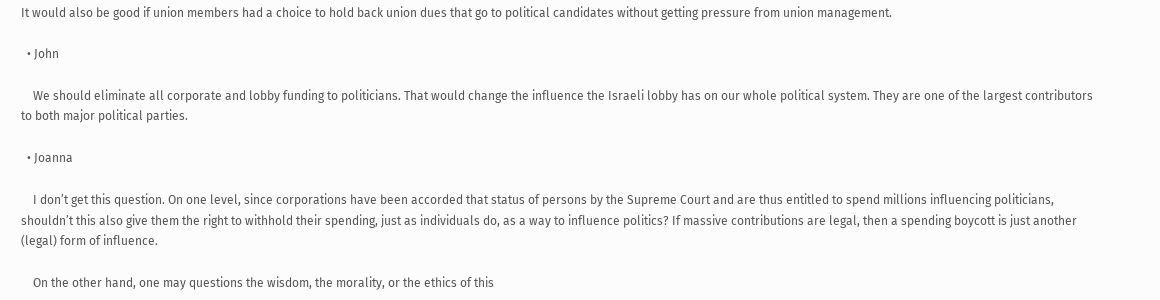It would also be good if union members had a choice to hold back union dues that go to political candidates without getting pressure from union management.

  • John

    We should eliminate all corporate and lobby funding to politicians. That would change the influence the Israeli lobby has on our whole political system. They are one of the largest contributors to both major political parties.

  • Joanna

    I don’t get this question. On one level, since corporations have been accorded that status of persons by the Supreme Court and are thus entitled to spend millions influencing politicians, shouldn’t this also give them the right to withhold their spending, just as individuals do, as a way to influence politics? If massive contributions are legal, then a spending boycott is just another (legal) form of influence.

    On the other hand, one may questions the wisdom, the morality, or the ethics of this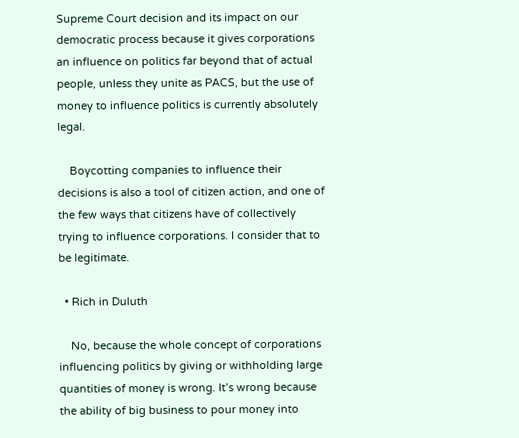Supreme Court decision and its impact on our democratic process because it gives corporations an influence on politics far beyond that of actual people, unless they unite as PACS, but the use of money to influence politics is currently absolutely legal.

    Boycotting companies to influence their decisions is also a tool of citizen action, and one of the few ways that citizens have of collectively trying to influence corporations. I consider that to be legitimate.

  • Rich in Duluth

    No, because the whole concept of corporations influencing politics by giving or withholding large quantities of money is wrong. It’s wrong because the ability of big business to pour money into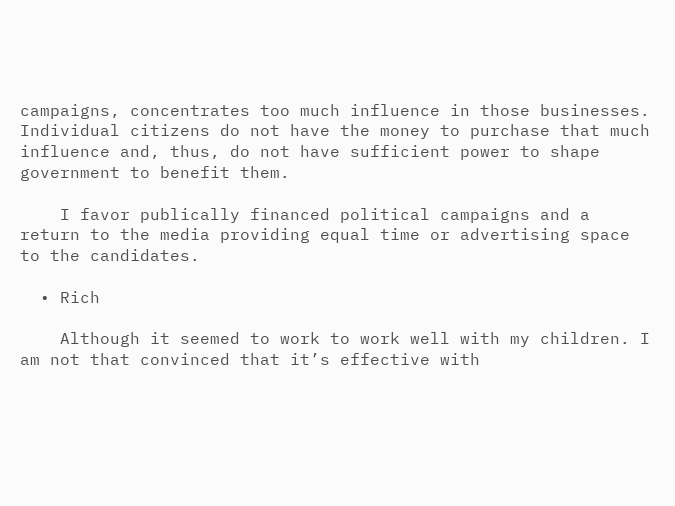campaigns, concentrates too much influence in those businesses. Individual citizens do not have the money to purchase that much influence and, thus, do not have sufficient power to shape government to benefit them.

    I favor publically financed political campaigns and a return to the media providing equal time or advertising space to the candidates.

  • Rich

    Although it seemed to work to work well with my children. I am not that convinced that it’s effective with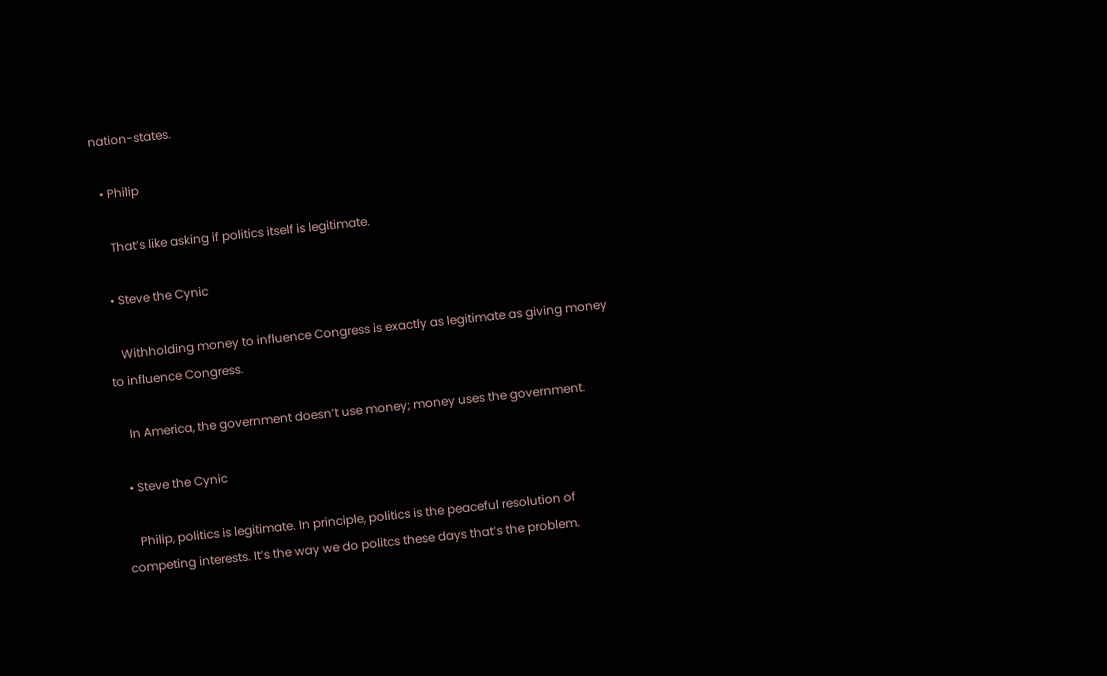nation-states.

  • Philip

    That’s like asking if politics itself is legitimate.

  • Steve the Cynic

    Withholding money to influence Congress is exactly as legitimate as giving money to influence Congress.

    In America, the government doesn’t use money; money uses the government.

  • Steve the Cynic

    Philip, politics is legitimate. In principle, politics is the peaceful resolution of competing interests. It’s the way we do politcs these days that’s the problem.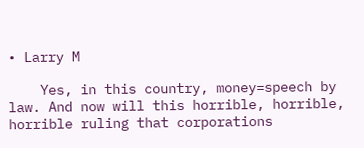• Larry M

    Yes, in this country, money=speech by law. And now will this horrible, horrible, horrible ruling that corporations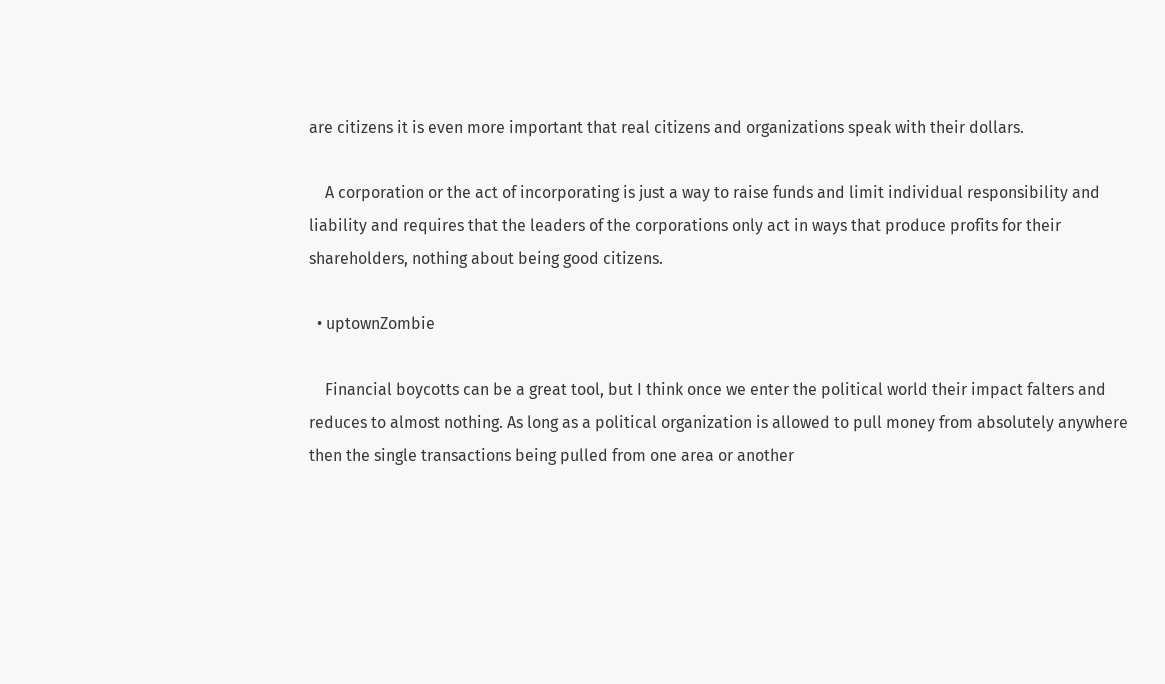are citizens it is even more important that real citizens and organizations speak with their dollars.

    A corporation or the act of incorporating is just a way to raise funds and limit individual responsibility and liability and requires that the leaders of the corporations only act in ways that produce profits for their shareholders, nothing about being good citizens.

  • uptownZombie

    Financial boycotts can be a great tool, but I think once we enter the political world their impact falters and reduces to almost nothing. As long as a political organization is allowed to pull money from absolutely anywhere then the single transactions being pulled from one area or another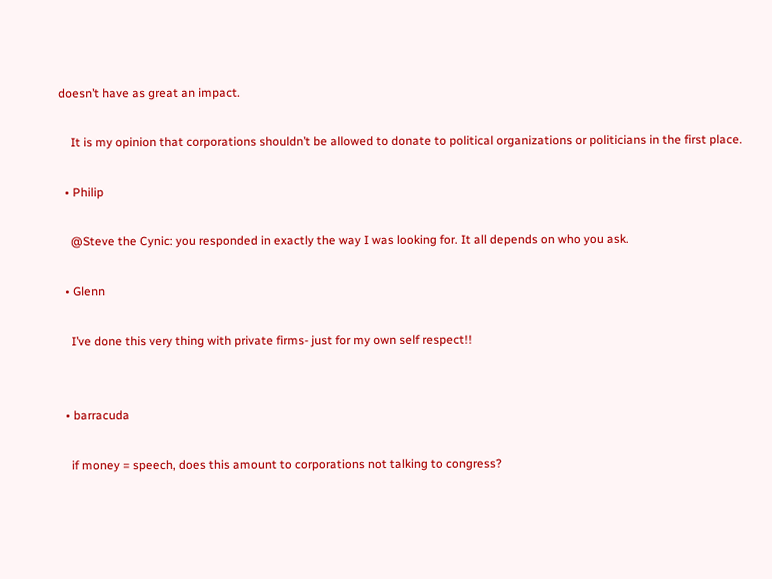doesn’t have as great an impact.

    It is my opinion that corporations shouldn’t be allowed to donate to political organizations or politicians in the first place.

  • Philip

    @Steve the Cynic: you responded in exactly the way I was looking for. It all depends on who you ask.

  • Glenn

    I’ve done this very thing with private firms- just for my own self respect!!


  • barracuda

    if money = speech, does this amount to corporations not talking to congress?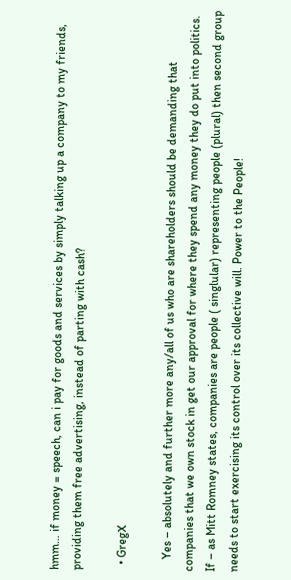hmm… if money = speech, can i pay for goods and services by simply talking up a company to my friends, providing them free advertising, instead of parting with cash?

  • GregX

    Yes – absolutely and further more any/all of us who are shareholders should be demanding that companies that we own stock in get our approval for where they spend any money they do put into politics. If – as Mitt Romney states, companies are people ( singlular) representing people (plural) then second group needs to start exercising its control over its collective will. Power to the People!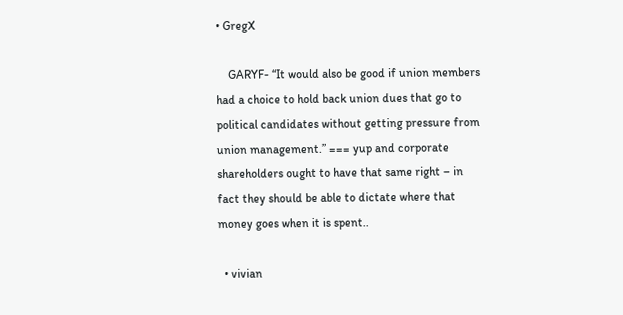• GregX

    GARYF- “It would also be good if union members had a choice to hold back union dues that go to political candidates without getting pressure from union management.” === yup and corporate shareholders ought to have that same right – in fact they should be able to dictate where that money goes when it is spent..

  • vivian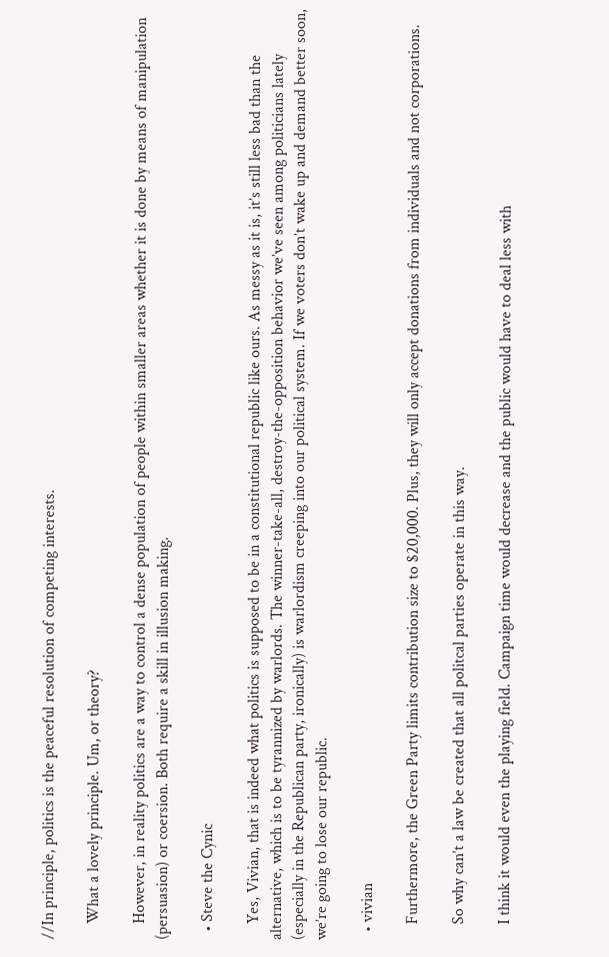//In principle, politics is the peaceful resolution of competing interests.

    What a lovely principle. Um, or theory?

    However, in reality politics are a way to control a dense population of people within smaller areas whether it is done by means of manipulation (persuasion) or coersion. Both require a skill in illusion making.

  • Steve the Cynic

    Yes, Vivian, that is indeed what politics is supposed to be in a constitutional republic like ours. As messy as it is, it’s still less bad than the alternative, which is to be tyrannized by warlords. The winner-take-all, destroy-the-opposition behavior we’ve seen among politicians lately (especially in the Republican party, ironically) is warlordism creeping into our political system. If we voters don’t wake up and demand better soon, we’re going to lose our republic.

  • vivian

    Furthermore, the Green Party limits contribution size to $20,000. Plus, they will only accept donations from individuals and not corporations.

    So why can’t a law be created that all politcal parties operate in this way.

    I think it would even the playing field. Campaign time would decrease and the public would have to deal less with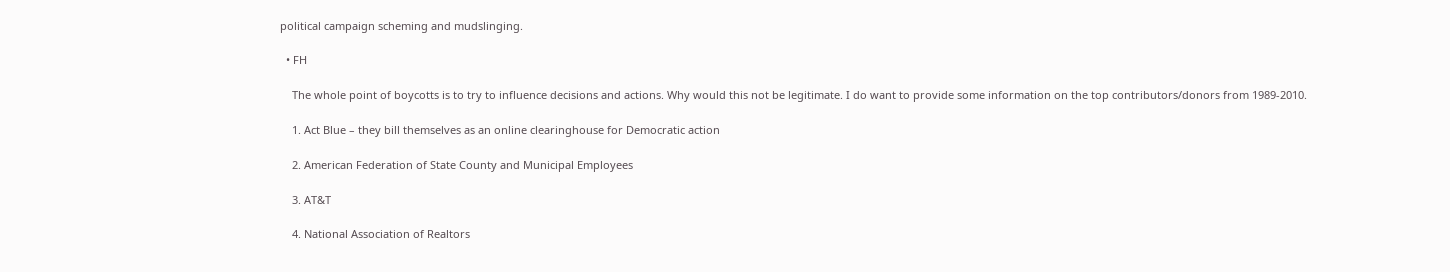political campaign scheming and mudslinging.

  • FH

    The whole point of boycotts is to try to influence decisions and actions. Why would this not be legitimate. I do want to provide some information on the top contributors/donors from 1989-2010.

    1. Act Blue – they bill themselves as an online clearinghouse for Democratic action

    2. American Federation of State County and Municipal Employees

    3. AT&T

    4. National Association of Realtors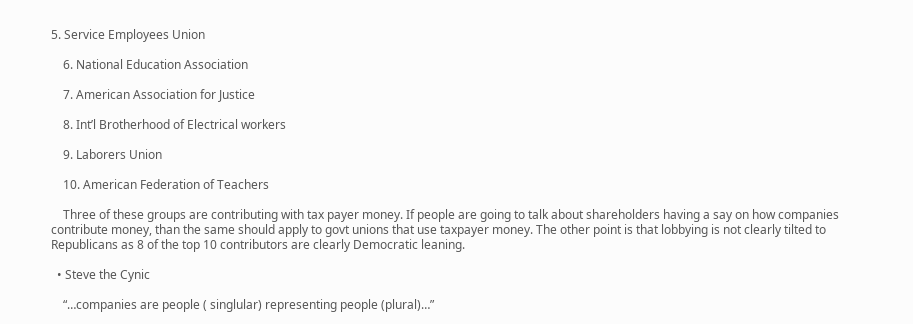5. Service Employees Union

    6. National Education Association

    7. American Association for Justice

    8. Int’l Brotherhood of Electrical workers

    9. Laborers Union

    10. American Federation of Teachers

    Three of these groups are contributing with tax payer money. If people are going to talk about shareholders having a say on how companies contribute money, than the same should apply to govt unions that use taxpayer money. The other point is that lobbying is not clearly tilted to Republicans as 8 of the top 10 contributors are clearly Democratic leaning.

  • Steve the Cynic

    “…companies are people ( singlular) representing people (plural)…”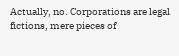Actually, no. Corporations are legal fictions, mere pieces of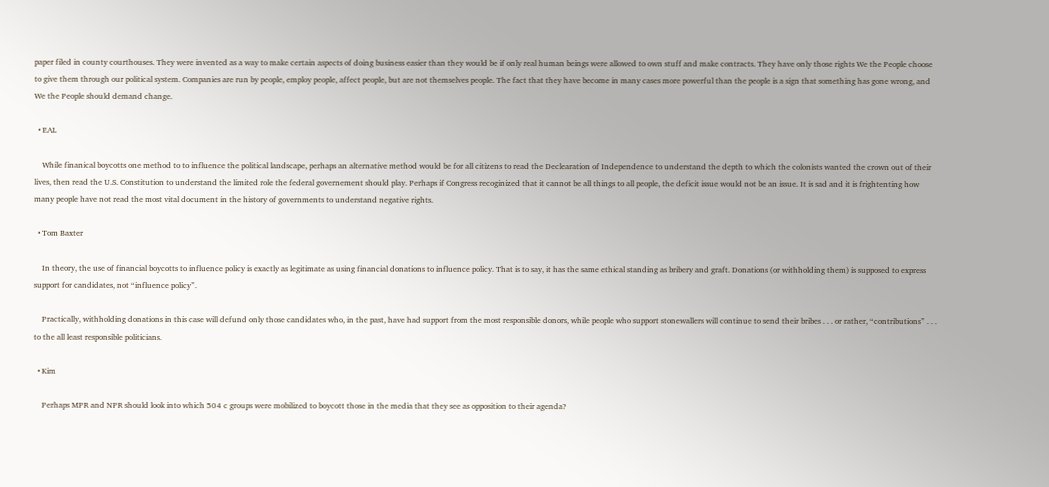paper filed in county courthouses. They were invented as a way to make certain aspects of doing business easier than they would be if only real human beings were allowed to own stuff and make contracts. They have only those rights We the People choose to give them through our political system. Companies are run by people, employ people, affect people, but are not themselves people. The fact that they have become in many cases more powerful than the people is a sign that something has gone wrong, and We the People should demand change.

  • EAL

    While finanical boycotts one method to to influence the political landscape, perhaps an alternative method would be for all citizens to read the Declearation of Independence to understand the depth to which the colonists wanted the crown out of their lives, then read the U.S. Constitution to understand the limited role the federal governement should play. Perhaps if Congress recoginized that it cannot be all things to all people, the deficit issue would not be an issue. It is sad and it is frightenting how many people have not read the most vital document in the history of governments to understand negative rights.

  • Tom Baxter

    In theory, the use of financial boycotts to influence policy is exactly as legitimate as using financial donations to influence policy. That is to say, it has the same ethical standing as bribery and graft. Donations (or withholding them) is supposed to express support for candidates, not “influence policy”.

    Practically, withholding donations in this case will defund only those candidates who, in the past, have had support from the most responsible donors, while people who support stonewallers will continue to send their bribes . . . or rather, “contributions” . . . to the all least responsible politicians.

  • Kim

    Perhaps MPR and NPR should look into which 504 c groups were mobilized to boycott those in the media that they see as opposition to their agenda?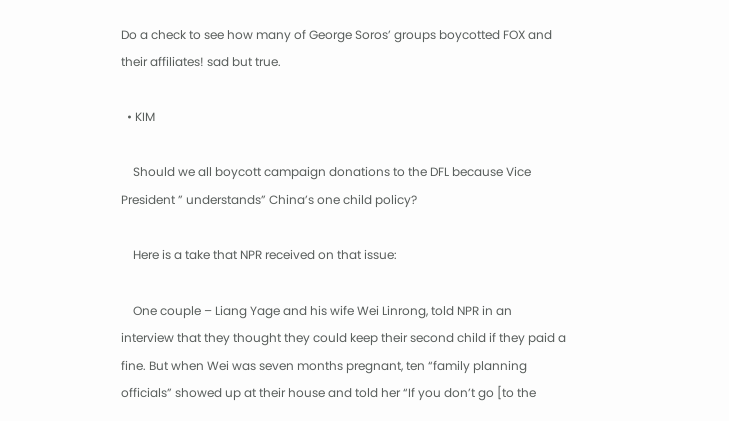Do a check to see how many of George Soros’ groups boycotted FOX and their affiliates! sad but true.

  • KIM

    Should we all boycott campaign donations to the DFL because Vice President ” understands” China’s one child policy?

    Here is a take that NPR received on that issue:

    One couple – Liang Yage and his wife Wei Linrong, told NPR in an interview that they thought they could keep their second child if they paid a fine. But when Wei was seven months pregnant, ten “family planning officials” showed up at their house and told her “If you don’t go [to the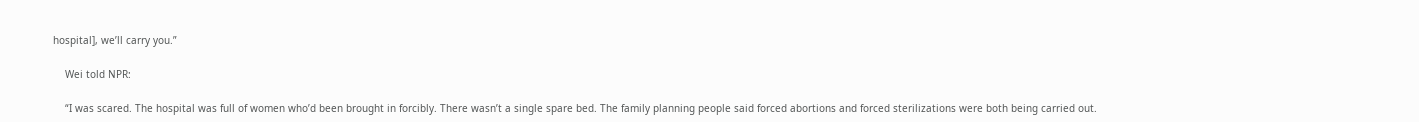hospital], we’ll carry you.”

    Wei told NPR:

    “I was scared. The hospital was full of women who’d been brought in forcibly. There wasn’t a single spare bed. The family planning people said forced abortions and forced sterilizations were both being carried out.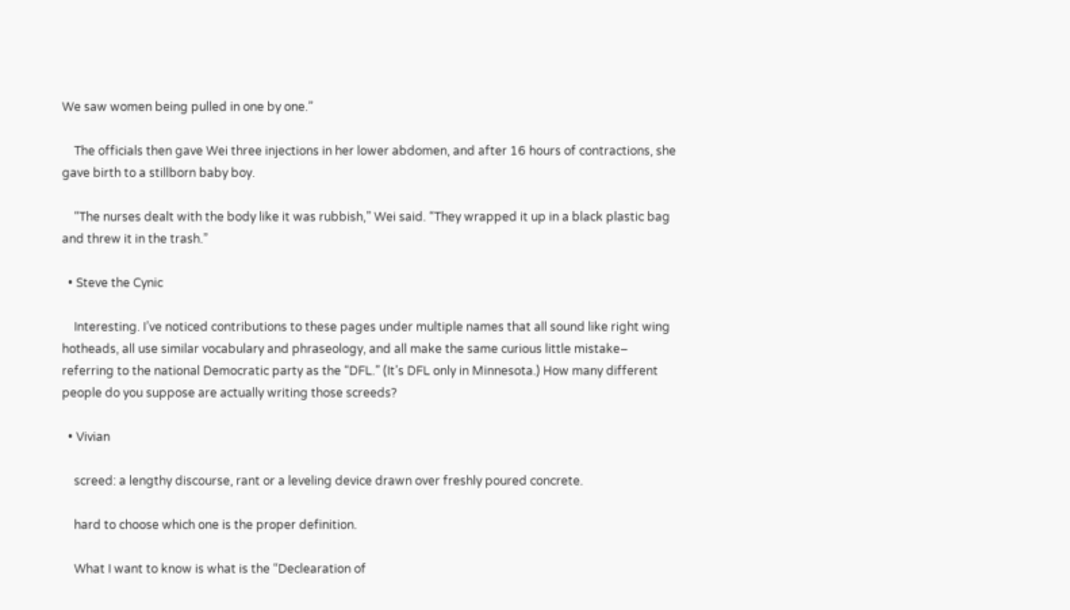We saw women being pulled in one by one.”

    The officials then gave Wei three injections in her lower abdomen, and after 16 hours of contractions, she gave birth to a stillborn baby boy.

    “The nurses dealt with the body like it was rubbish,” Wei said. “They wrapped it up in a black plastic bag and threw it in the trash.”

  • Steve the Cynic

    Interesting. I’ve noticed contributions to these pages under multiple names that all sound like right wing hotheads, all use similar vocabulary and phraseology, and all make the same curious little mistake– referring to the national Democratic party as the “DFL.” (It’s DFL only in Minnesota.) How many different people do you suppose are actually writing those screeds?

  • Vivian

    screed: a lengthy discourse, rant or a leveling device drawn over freshly poured concrete.

    hard to choose which one is the proper definition.

    What I want to know is what is the “Declearation of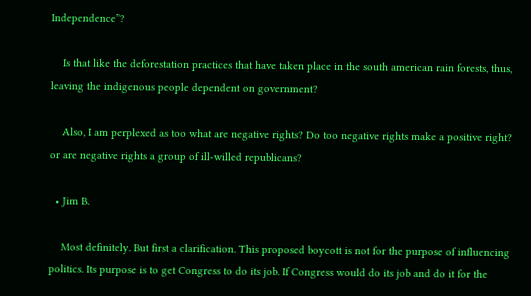Independence”?

    Is that like the deforestation practices that have taken place in the south american rain forests, thus, leaving the indigenous people dependent on government?

    Also, I am perplexed as too what are negative rights? Do too negative rights make a positive right? or are negative rights a group of ill-willed republicans?

  • Jim B.

    Most definitely. But first a clarification. This proposed boycott is not for the purpose of influencing politics. Its purpose is to get Congress to do its job. If Congress would do its job and do it for the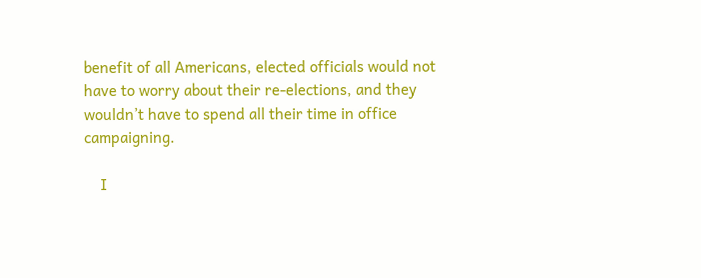benefit of all Americans, elected officials would not have to worry about their re-elections, and they wouldn’t have to spend all their time in office campaigning.

    I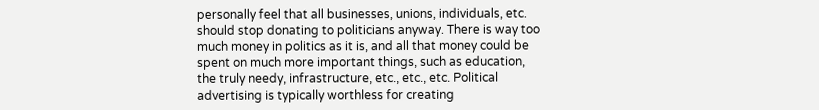personally feel that all businesses, unions, individuals, etc. should stop donating to politicians anyway. There is way too much money in politics as it is, and all that money could be spent on much more important things, such as education, the truly needy, infrastructure, etc., etc., etc. Political advertising is typically worthless for creating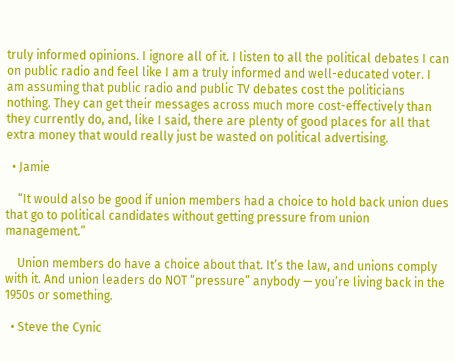truly informed opinions. I ignore all of it. I listen to all the political debates I can on public radio and feel like I am a truly informed and well-educated voter. I am assuming that public radio and public TV debates cost the politicians nothing. They can get their messages across much more cost-effectively than they currently do, and, like I said, there are plenty of good places for all that extra money that would really just be wasted on political advertising.

  • Jamie

    “It would also be good if union members had a choice to hold back union dues that go to political candidates without getting pressure from union management.”

    Union members do have a choice about that. It’s the law, and unions comply with it. And union leaders do NOT “pressure” anybody — you’re living back in the 1950s or something.

  • Steve the Cynic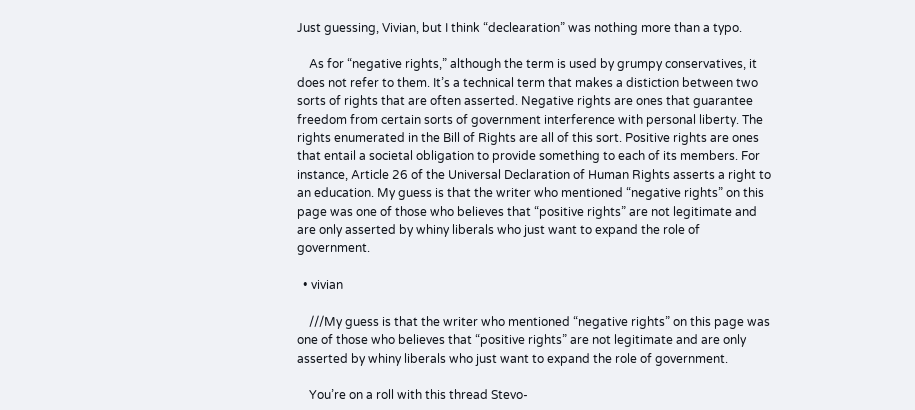Just guessing, Vivian, but I think “declearation” was nothing more than a typo.

    As for “negative rights,” although the term is used by grumpy conservatives, it does not refer to them. It’s a technical term that makes a distiction between two sorts of rights that are often asserted. Negative rights are ones that guarantee freedom from certain sorts of government interference with personal liberty. The rights enumerated in the Bill of Rights are all of this sort. Positive rights are ones that entail a societal obligation to provide something to each of its members. For instance, Article 26 of the Universal Declaration of Human Rights asserts a right to an education. My guess is that the writer who mentioned “negative rights” on this page was one of those who believes that “positive rights” are not legitimate and are only asserted by whiny liberals who just want to expand the role of government.

  • vivian

    ///My guess is that the writer who mentioned “negative rights” on this page was one of those who believes that “positive rights” are not legitimate and are only asserted by whiny liberals who just want to expand the role of government.

    You’re on a roll with this thread Stevo-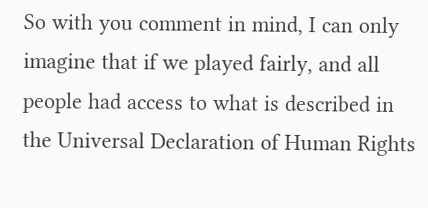So with you comment in mind, I can only imagine that if we played fairly, and all people had access to what is described in the Universal Declaration of Human Rights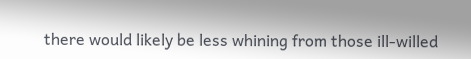there would likely be less whining from those ill-willed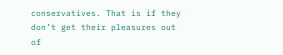conservatives. That is if they don’t get their pleasures out of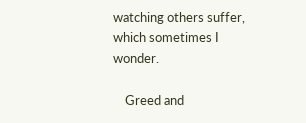watching others suffer, which sometimes I wonder.

    Greed and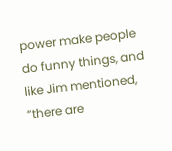power make people do funny things, and like Jim mentioned, “there are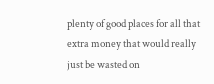plenty of good places for all that extra money that would really just be wasted on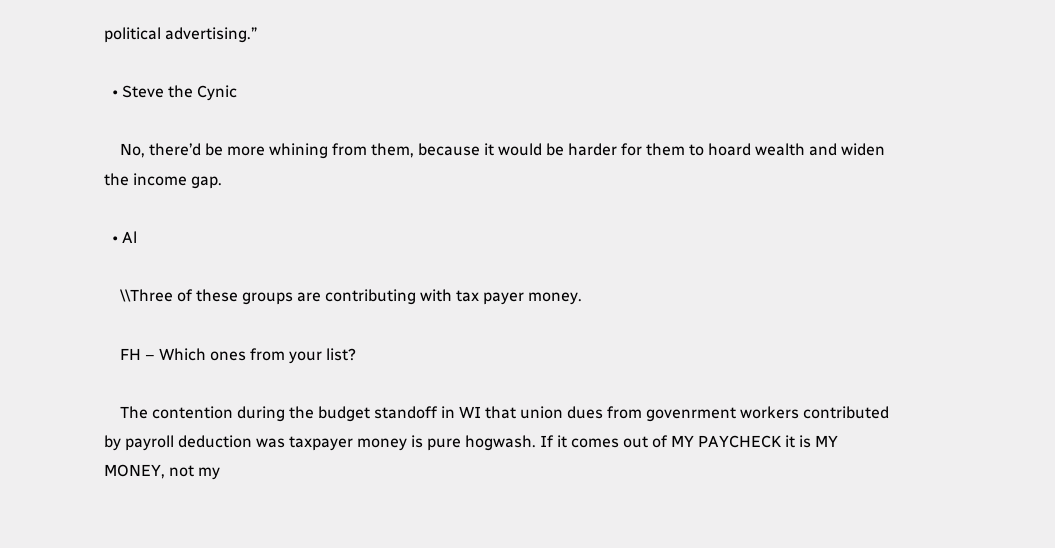political advertising.”

  • Steve the Cynic

    No, there’d be more whining from them, because it would be harder for them to hoard wealth and widen the income gap.

  • Al

    \\Three of these groups are contributing with tax payer money.

    FH – Which ones from your list?

    The contention during the budget standoff in WI that union dues from govenrment workers contributed by payroll deduction was taxpayer money is pure hogwash. If it comes out of MY PAYCHECK it is MY MONEY, not my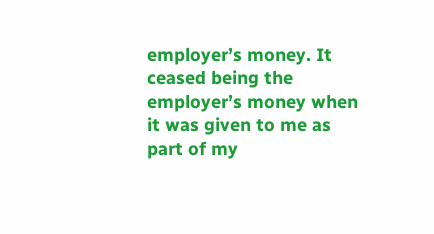employer’s money. It ceased being the employer’s money when it was given to me as part of my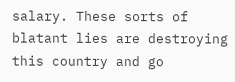salary. These sorts of blatant lies are destroying this country and go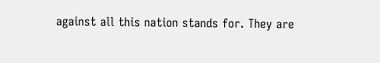against all this nation stands for. They are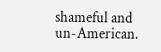shameful and un-American.